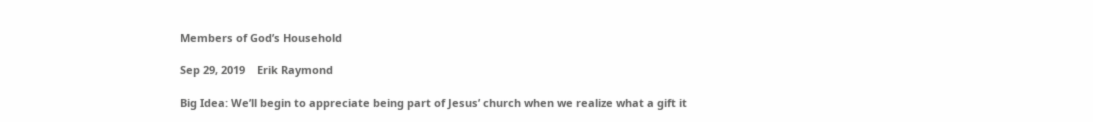Members of God’s Household

Sep 29, 2019    Erik Raymond

Big Idea: We’ll begin to appreciate being part of Jesus’ church when we realize what a gift it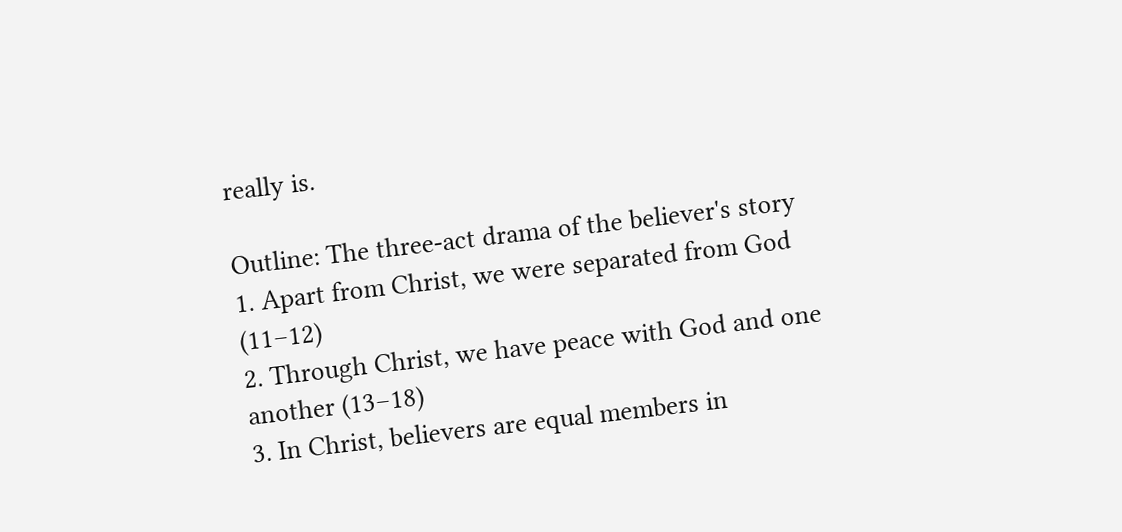really is.

Outline: The three-act drama of the believer's story
1. Apart from Christ, we were separated from God (11–12)
2. Through Christ, we have peace with God and one another (13–18)
3. In Christ, believers are equal members in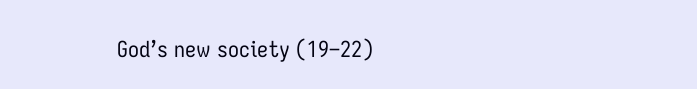God’s new society (19–22)